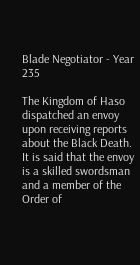Blade Negotiator - Year 235

The Kingdom of Haso dispatched an envoy upon receiving reports
about the Black Death. It is said that the envoy is a skilled swordsman
and a member of the Order of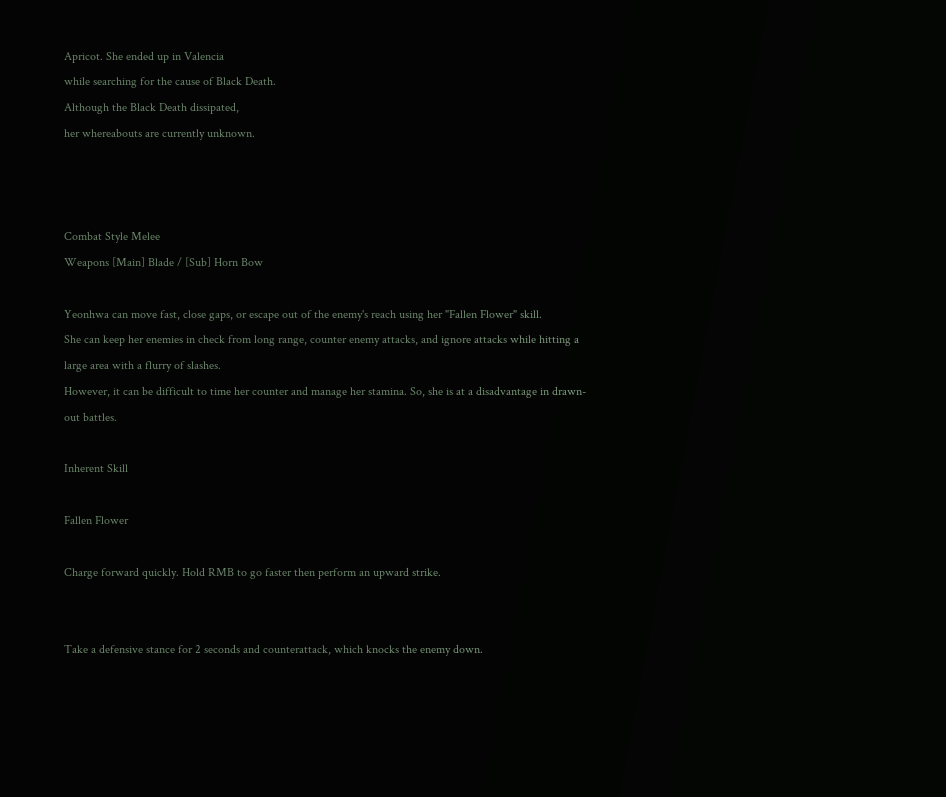Apricot. She ended up in Valencia
while searching for the cause of Black Death.
Although the Black Death dissipated,
her whereabouts are currently unknown.



Combat Style Melee
Weapons [Main] Blade / [Sub] Horn Bow

Yeonhwa can move fast, close gaps, or escape out of the enemy's reach using her "Fallen Flower" skill.
She can keep her enemies in check from long range, counter enemy attacks, and ignore attacks while hitting a large area with a flurry of slashes.
However, it can be difficult to time her counter and manage her stamina. So, she is at a disadvantage in drawn-out battles.

Inherent Skill

Fallen Flower

Charge forward quickly. Hold RMB to go faster then perform an upward strike.


Take a defensive stance for 2 seconds and counterattack, which knocks the enemy down.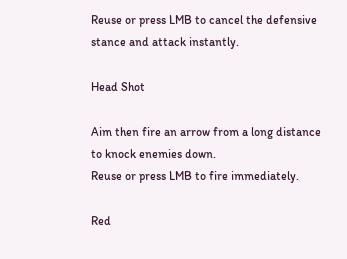Reuse or press LMB to cancel the defensive stance and attack instantly.

Head Shot

Aim then fire an arrow from a long distance to knock enemies down.
Reuse or press LMB to fire immediately.

Red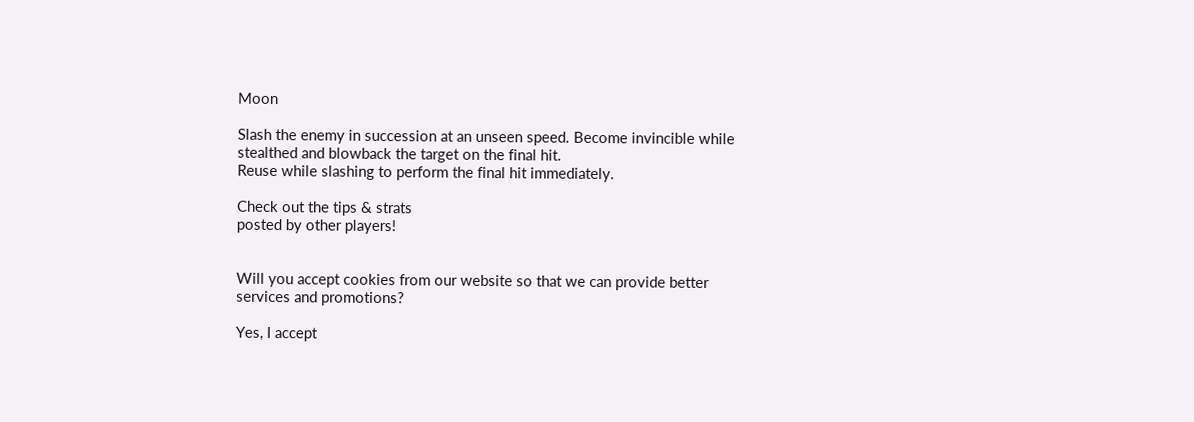Moon

Slash the enemy in succession at an unseen speed. Become invincible while stealthed and blowback the target on the final hit.
Reuse while slashing to perform the final hit immediately.

Check out the tips & strats
posted by other players!


Will you accept cookies from our website so that we can provide better services and promotions?

Yes, I accept